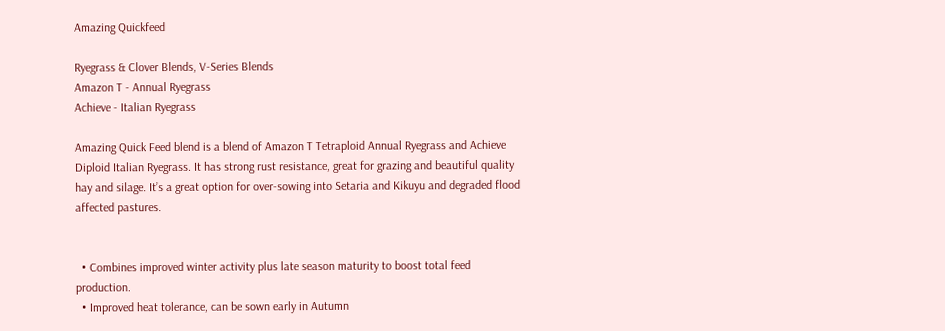Amazing Quickfeed

Ryegrass & Clover Blends, V-Series Blends
Amazon T - Annual Ryegrass
Achieve - Italian Ryegrass

Amazing Quick Feed blend is a blend of Amazon T Tetraploid Annual Ryegrass and Achieve Diploid Italian Ryegrass. It has strong rust resistance, great for grazing and beautiful quality hay and silage. It’s a great option for over-sowing into Setaria and Kikuyu and degraded flood affected pastures.


  • Combines improved winter activity plus late season maturity to boost total feed production.
  • Improved heat tolerance, can be sown early in Autumn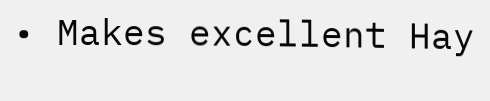• Makes excellent Hay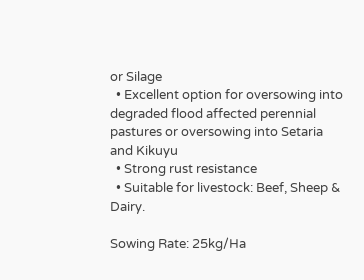or Silage
  • Excellent option for oversowing into degraded flood affected perennial pastures or oversowing into Setaria and Kikuyu
  • Strong rust resistance
  • Suitable for livestock: Beef, Sheep & Dairy.

Sowing Rate: 25kg/Ha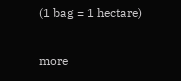(1 bag = 1 hectare)

more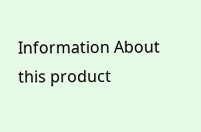Information About this product